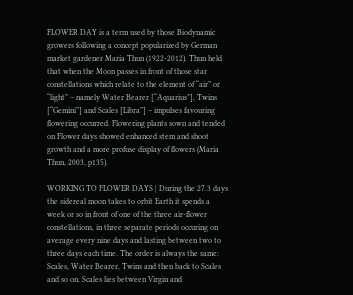FLOWER DAY is a term used by those Biodynamic growers following a concept popularized by German market gardener Maria Thun (1922-2012). Thun held that when the Moon passes in front of those star constellations which relate to the element of “air” or “light” – namely Water Bearer [“Aquarius”], Twins [“Gemini”] and Scales [Libra”] – impulses favouring flowering occurred. Flowering plants sown and tended on Flower days showed enhanced stem and shoot growth and a more profuse display of flowers (Maria Thun, 2003, p135).

WORKING TO FLOWER DAYS | During the 27.3 days the sidereal moon takes to orbit Earth it spends a week or so in front of one of the three air-flower constellations, in three separate periods occuring on average every nine days and lasting between two to three days each time. The order is always the same: Scales, Water Bearer, Twins and then back to Scales and so on. Scales lies between Virgin and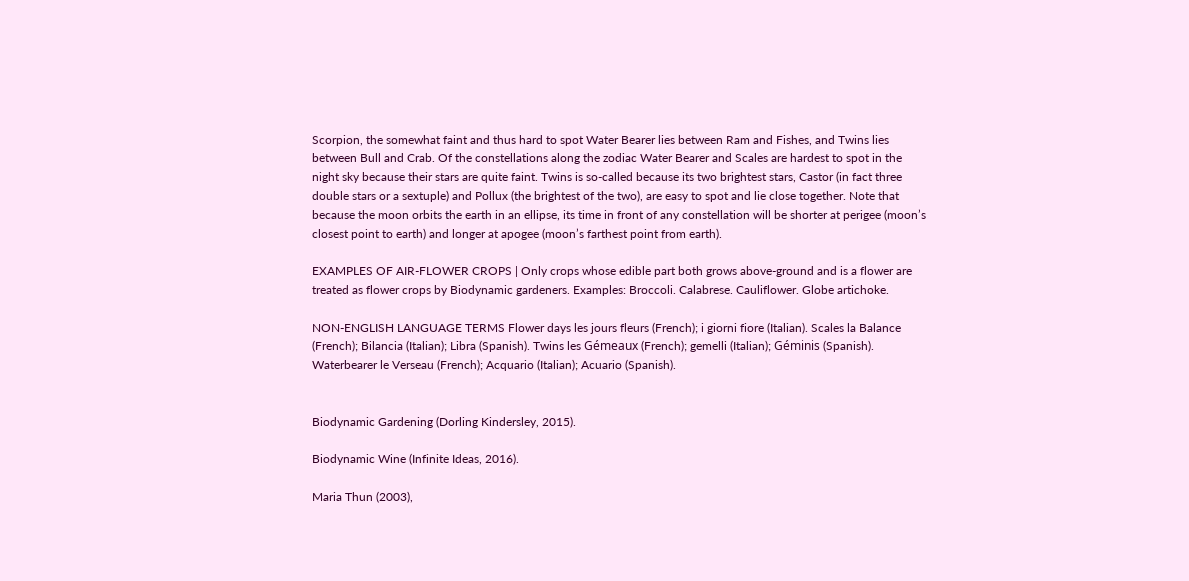Scorpion, the somewhat faint and thus hard to spot Water Bearer lies between Ram and Fishes, and Twins lies between Bull and Crab. Of the constellations along the zodiac Water Bearer and Scales are hardest to spot in the night sky because their stars are quite faint. Twins is so-called because its two brightest stars, Castor (in fact three double stars or a sextuple) and Pollux (the brightest of the two), are easy to spot and lie close together. Note that because the moon orbits the earth in an ellipse, its time in front of any constellation will be shorter at perigee (moon’s closest point to earth) and longer at apogee (moon’s farthest point from earth).

EXAMPLES OF AIR-FLOWER CROPS | Only crops whose edible part both grows above-ground and is a flower are treated as flower crops by Biodynamic gardeners. Examples: Broccoli. Calabrese. Cauliflower. Globe artichoke.

NON-ENGLISH LANGUAGE TERMS Flower days les jours fleurs (French); i giorni fiore (Italian). Scales la Balance (French); Bilancia (Italian); Libra (Spanish). Twins les Gémeaux (French); gemelli (Italian); Géminis (Spanish). Waterbearer le Verseau (French); Acquario (Italian); Acuario (Spanish).


Biodynamic Gardening (Dorling Kindersley, 2015).

Biodynamic Wine (Infinite Ideas, 2016).

Maria Thun (2003),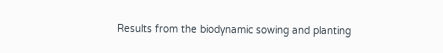Results from the biodynamic sowing and planting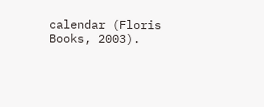calendar (Floris Books, 2003).